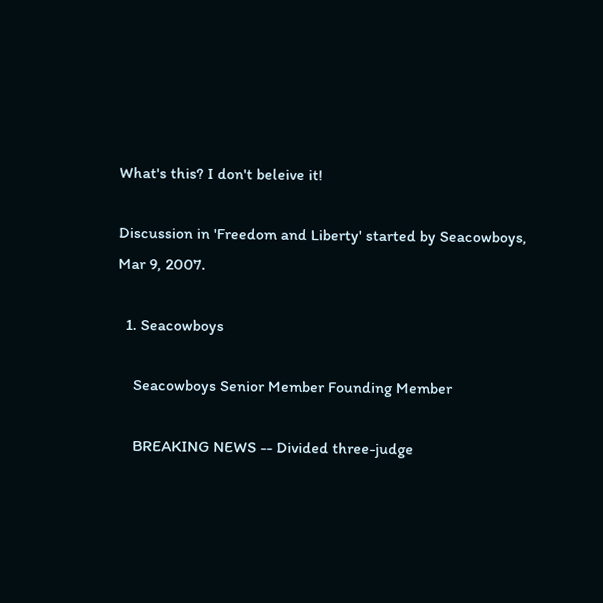What's this? I don't beleive it!

Discussion in 'Freedom and Liberty' started by Seacowboys, Mar 9, 2007.

  1. Seacowboys

    Seacowboys Senior Member Founding Member

    BREAKING NEWS -- Divided three-judge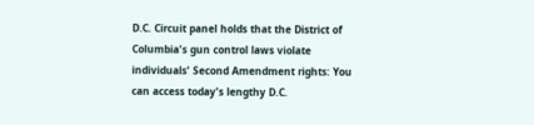D.C. Circuit panel holds that the District of Columbia's gun control laws violate individuals' Second Amendment rights: You can access today's lengthy D.C.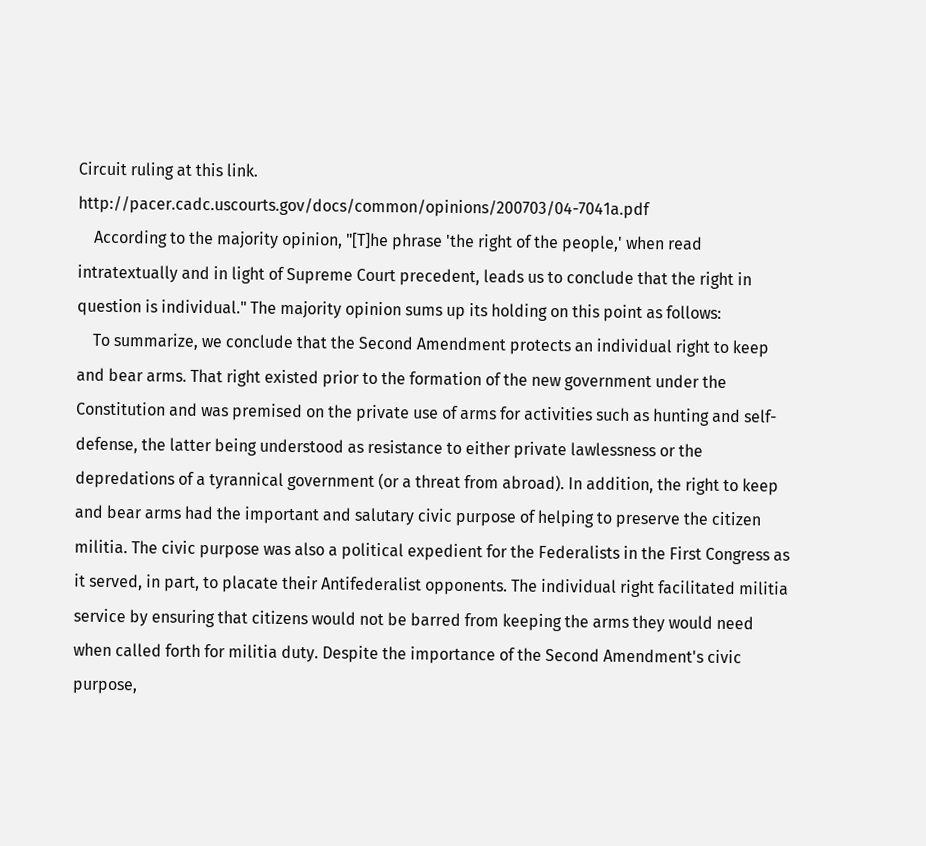Circuit ruling at this link. http://pacer.cadc.uscourts.gov/docs/common/opinions/200703/04-7041a.pdf
    According to the majority opinion, "[T]he phrase 'the right of the people,' when read intratextually and in light of Supreme Court precedent, leads us to conclude that the right in question is individual." The majority opinion sums up its holding on this point as follows:
    To summarize, we conclude that the Second Amendment protects an individual right to keep and bear arms. That right existed prior to the formation of the new government under the Constitution and was premised on the private use of arms for activities such as hunting and self-defense, the latter being understood as resistance to either private lawlessness or the depredations of a tyrannical government (or a threat from abroad). In addition, the right to keep and bear arms had the important and salutary civic purpose of helping to preserve the citizen militia. The civic purpose was also a political expedient for the Federalists in the First Congress as it served, in part, to placate their Antifederalist opponents. The individual right facilitated militia service by ensuring that citizens would not be barred from keeping the arms they would need when called forth for militia duty. Despite the importance of the Second Amendment's civic purpose,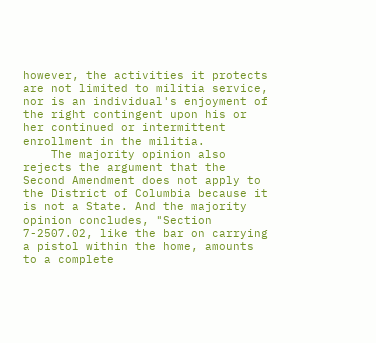however, the activities it protects are not limited to militia service, nor is an individual's enjoyment of the right contingent upon his or her continued or intermittent enrollment in the militia.
    The majority opinion also rejects the argument that the Second Amendment does not apply to the District of Columbia because it is not a State. And the majority opinion concludes, "Section 7-2507.02, like the bar on carrying a pistol within the home, amounts to a complete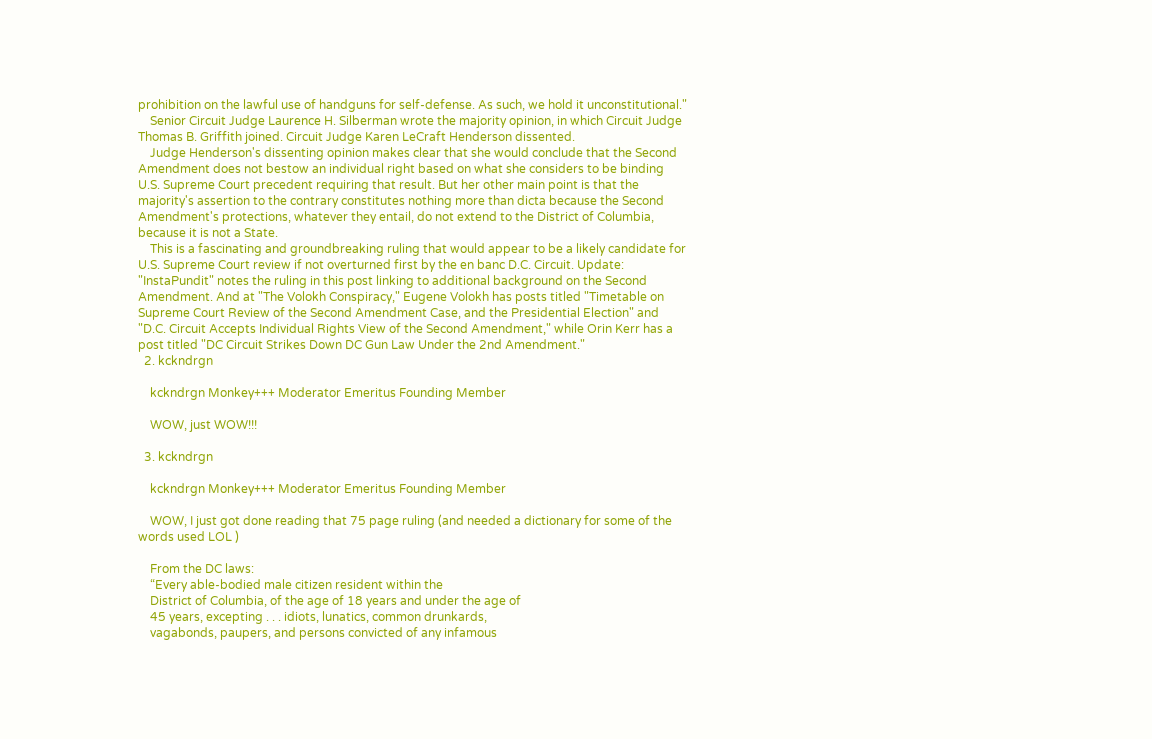prohibition on the lawful use of handguns for self-defense. As such, we hold it unconstitutional."
    Senior Circuit Judge Laurence H. Silberman wrote the majority opinion, in which Circuit Judge Thomas B. Griffith joined. Circuit Judge Karen LeCraft Henderson dissented.
    Judge Henderson's dissenting opinion makes clear that she would conclude that the Second Amendment does not bestow an individual right based on what she considers to be binding U.S. Supreme Court precedent requiring that result. But her other main point is that the majority's assertion to the contrary constitutes nothing more than dicta because the Second Amendment's protections, whatever they entail, do not extend to the District of Columbia, because it is not a State.
    This is a fascinating and groundbreaking ruling that would appear to be a likely candidate for U.S. Supreme Court review if not overturned first by the en banc D.C. Circuit. Update: "InstaPundit" notes the ruling in this post linking to additional background on the Second Amendment. And at "The Volokh Conspiracy," Eugene Volokh has posts titled "Timetable on Supreme Court Review of the Second Amendment Case, and the Presidential Election" and "D.C. Circuit Accepts Individual Rights View of the Second Amendment," while Orin Kerr has a post titled "DC Circuit Strikes Down DC Gun Law Under the 2nd Amendment."
  2. kckndrgn

    kckndrgn Monkey+++ Moderator Emeritus Founding Member

    WOW, just WOW!!!

  3. kckndrgn

    kckndrgn Monkey+++ Moderator Emeritus Founding Member

    WOW, I just got done reading that 75 page ruling (and needed a dictionary for some of the words used LOL )

    From the DC laws:
    “Every able-bodied male citizen resident within the
    District of Columbia, of the age of 18 years and under the age of
    45 years, excepting . . . idiots, lunatics, common drunkards,
    vagabonds, paupers, and persons convicted of any infamous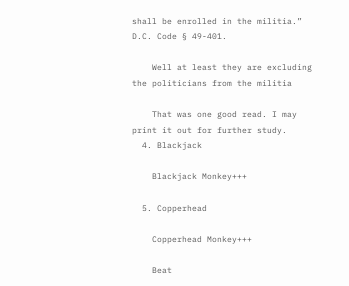shall be enrolled in the militia.” D.C. Code § 49-401.

    Well at least they are excluding the politicians from the militia

    That was one good read. I may print it out for further study.
  4. Blackjack

    Blackjack Monkey+++

  5. Copperhead

    Copperhead Monkey+++

    Beat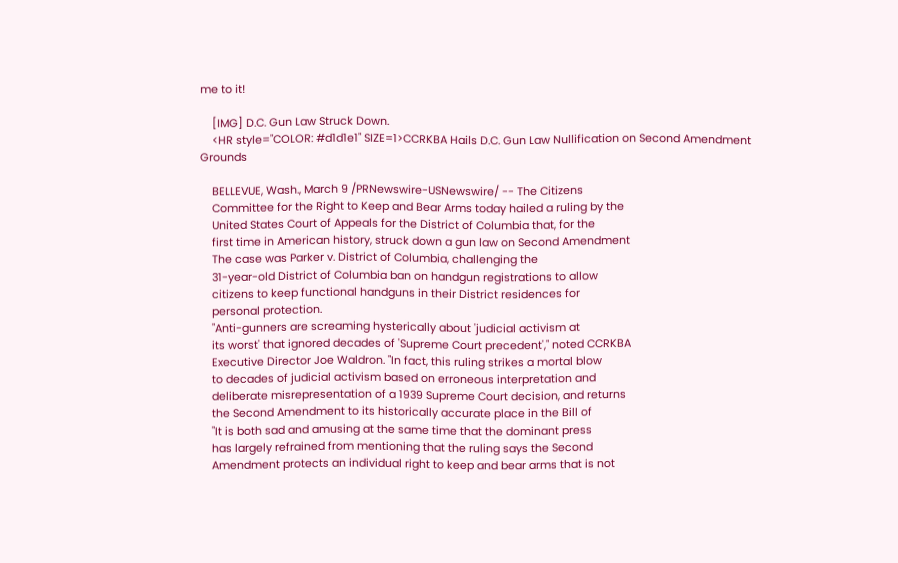me to it!

    [IMG] D.C. Gun Law Struck Down.
    <HR style="COLOR: #d1d1e1" SIZE=1>CCRKBA Hails D.C. Gun Law Nullification on Second Amendment Grounds

    BELLEVUE, Wash., March 9 /PRNewswire-USNewswire/ -- The Citizens
    Committee for the Right to Keep and Bear Arms today hailed a ruling by the
    United States Court of Appeals for the District of Columbia that, for the
    first time in American history, struck down a gun law on Second Amendment
    The case was Parker v. District of Columbia, challenging the
    31-year-old District of Columbia ban on handgun registrations to allow
    citizens to keep functional handguns in their District residences for
    personal protection.
    "Anti-gunners are screaming hysterically about 'judicial activism at
    its worst' that ignored decades of 'Supreme Court precedent'," noted CCRKBA
    Executive Director Joe Waldron. "In fact, this ruling strikes a mortal blow
    to decades of judicial activism based on erroneous interpretation and
    deliberate misrepresentation of a 1939 Supreme Court decision, and returns
    the Second Amendment to its historically accurate place in the Bill of
    "It is both sad and amusing at the same time that the dominant press
    has largely refrained from mentioning that the ruling says the Second
    Amendment protects an individual right to keep and bear arms that is not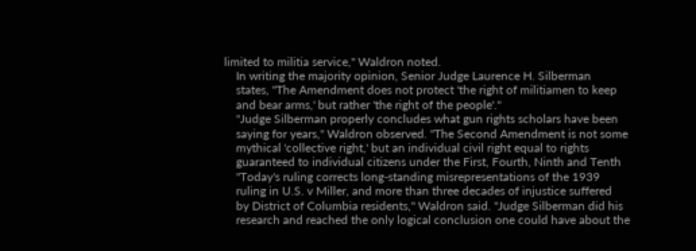limited to militia service," Waldron noted.
    In writing the majority opinion, Senior Judge Laurence H. Silberman
    states, "The Amendment does not protect 'the right of militiamen to keep
    and bear arms,' but rather 'the right of the people'."
    "Judge Silberman properly concludes what gun rights scholars have been
    saying for years," Waldron observed. "The Second Amendment is not some
    mythical 'collective right,' but an individual civil right equal to rights
    guaranteed to individual citizens under the First, Fourth, Ninth and Tenth
    "Today's ruling corrects long-standing misrepresentations of the 1939
    ruling in U.S. v Miller, and more than three decades of injustice suffered
    by District of Columbia residents," Waldron said. "Judge Silberman did his
    research and reached the only logical conclusion one could have about the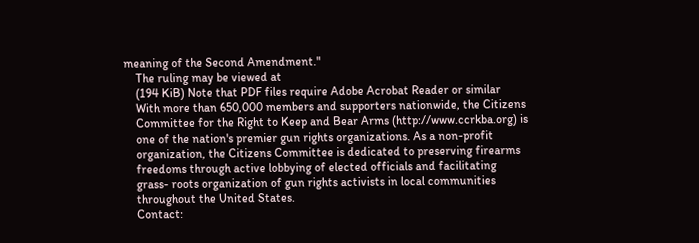meaning of the Second Amendment."
    The ruling may be viewed at
    (194 KiB) Note that PDF files require Adobe Acrobat Reader or similar
    With more than 650,000 members and supporters nationwide, the Citizens
    Committee for the Right to Keep and Bear Arms (http://www.ccrkba.org) is
    one of the nation's premier gun rights organizations. As a non-profit
    organization, the Citizens Committee is dedicated to preserving firearms
    freedoms through active lobbying of elected officials and facilitating
    grass- roots organization of gun rights activists in local communities
    throughout the United States.
    Contact: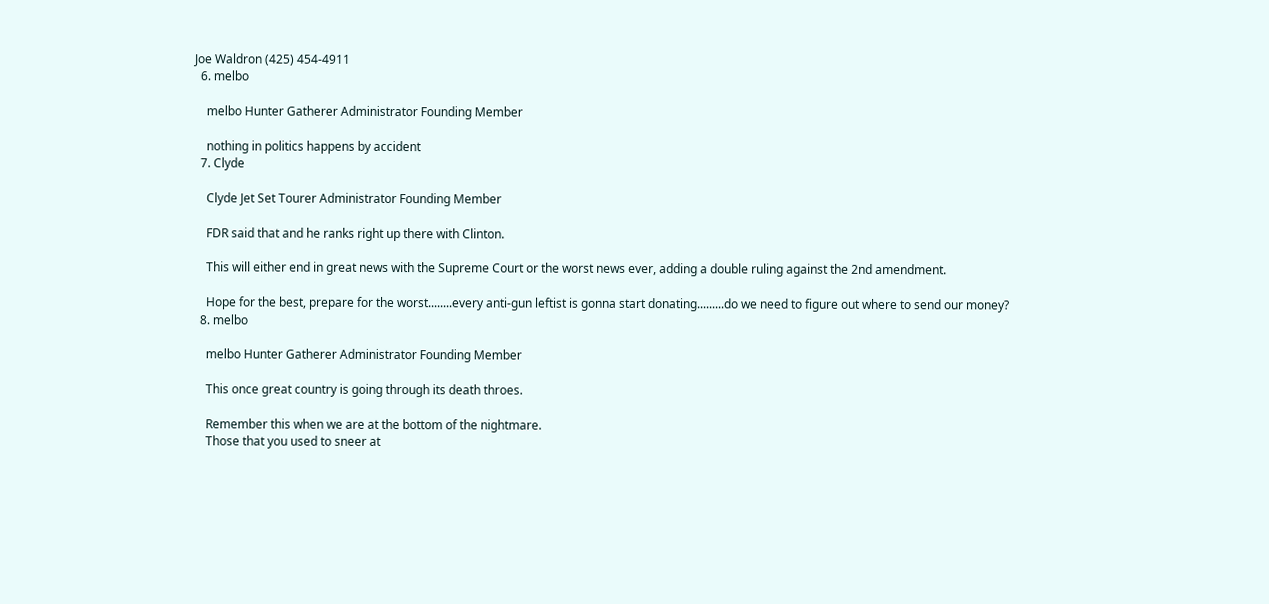Joe Waldron (425) 454-4911
  6. melbo

    melbo Hunter Gatherer Administrator Founding Member

    nothing in politics happens by accident
  7. Clyde

    Clyde Jet Set Tourer Administrator Founding Member

    FDR said that and he ranks right up there with Clinton.

    This will either end in great news with the Supreme Court or the worst news ever, adding a double ruling against the 2nd amendment.

    Hope for the best, prepare for the worst........every anti-gun leftist is gonna start donating.........do we need to figure out where to send our money?
  8. melbo

    melbo Hunter Gatherer Administrator Founding Member

    This once great country is going through its death throes.

    Remember this when we are at the bottom of the nightmare.
    Those that you used to sneer at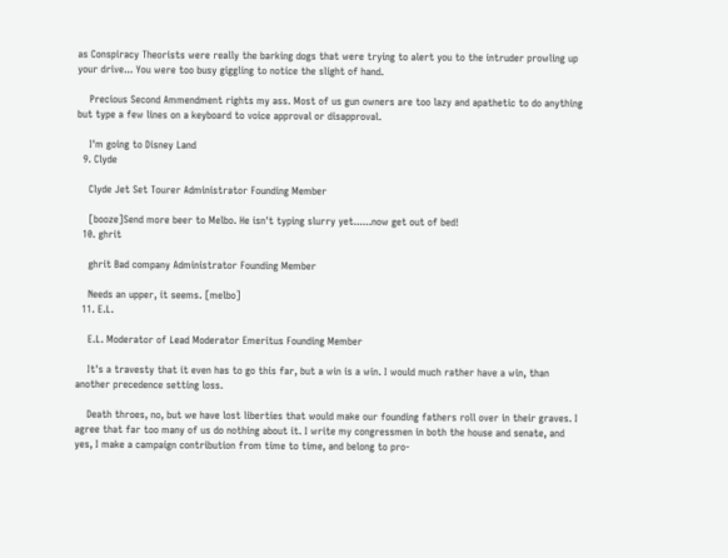as Conspiracy Theorists were really the barking dogs that were trying to alert you to the intruder prowling up your drive... You were too busy giggling to notice the slight of hand.

    Precious Second Ammendment rights my ass. Most of us gun owners are too lazy and apathetic to do anything but type a few lines on a keyboard to voice approval or disapproval.

    I'm going to Disney Land
  9. Clyde

    Clyde Jet Set Tourer Administrator Founding Member

    [booze]Send more beer to Melbo. He isn't typing slurry yet......now get out of bed!
  10. ghrit

    ghrit Bad company Administrator Founding Member

    Needs an upper, it seems. [melbo]
  11. E.L.

    E.L. Moderator of Lead Moderator Emeritus Founding Member

    It's a travesty that it even has to go this far, but a win is a win. I would much rather have a win, than another precedence setting loss.

    Death throes, no, but we have lost liberties that would make our founding fathers roll over in their graves. I agree that far too many of us do nothing about it. I write my congressmen in both the house and senate, and yes, I make a campaign contribution from time to time, and belong to pro-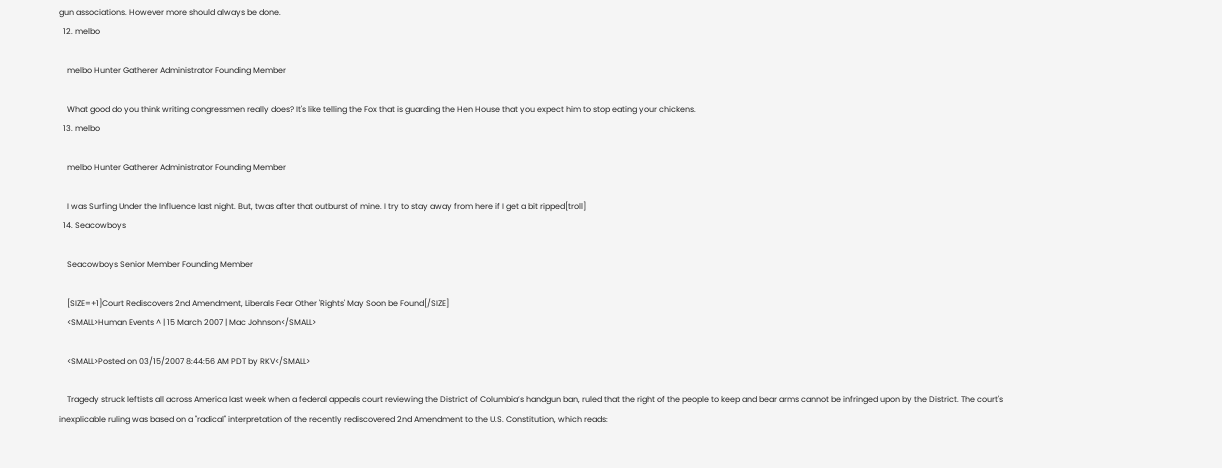gun associations. However more should always be done.
  12. melbo

    melbo Hunter Gatherer Administrator Founding Member

    What good do you think writing congressmen really does? It's like telling the Fox that is guarding the Hen House that you expect him to stop eating your chickens.
  13. melbo

    melbo Hunter Gatherer Administrator Founding Member

    I was Surfing Under the Influence last night. But, twas after that outburst of mine. I try to stay away from here if I get a bit ripped[troll]
  14. Seacowboys

    Seacowboys Senior Member Founding Member

    [SIZE=+1]Court Rediscovers 2nd Amendment, Liberals Fear Other 'Rights' May Soon be Found[/SIZE]
    <SMALL>Human Events ^ | 15 March 2007 | Mac Johnson</SMALL>

    <SMALL>Posted on 03/15/2007 8:44:56 AM PDT by RKV</SMALL>

    Tragedy struck leftists all across America last week when a federal appeals court reviewing the District of Columbia’s handgun ban, ruled that the right of the people to keep and bear arms cannot be infringed upon by the District. The court's inexplicable ruling was based on a "radical" interpretation of the recently rediscovered 2nd Amendment to the U.S. Constitution, which reads: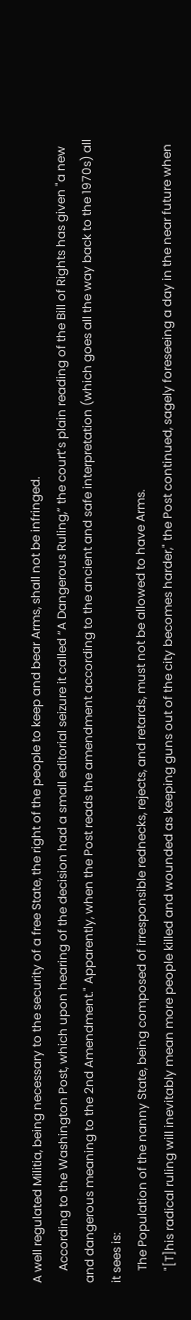A well regulated Militia, being necessary to the security of a free State, the right of the people to keep and bear Arms, shall not be infringed.
    According to the Washington Post, which upon hearing of the decision had a small editorial seizure it called “A Dangerous Ruling,” the court’s plain reading of the Bill of Rights has given "a new and dangerous meaning to the 2nd Amendment." Apparently, when the Post reads the amendment according to the ancient and safe interpretation (which goes all the way back to the 1970s) all it sees is:
    The Population of the nanny State, being composed of irresponsible rednecks, rejects, and retards, must not be allowed to have Arms.
    "[T]his radical ruling will inevitably mean more people killed and wounded as keeping guns out of the city becomes harder," the Post continued, sagely foreseeing a day in the near future when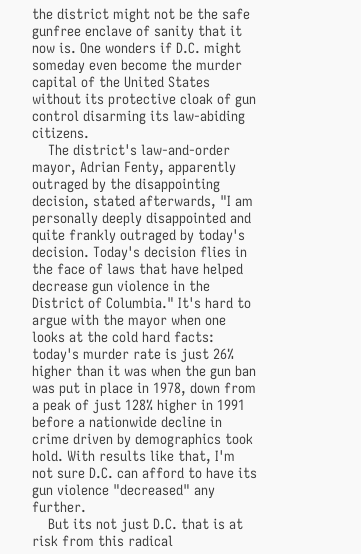the district might not be the safe gunfree enclave of sanity that it now is. One wonders if D.C. might someday even become the murder capital of the United States without its protective cloak of gun control disarming its law-abiding citizens.
    The district's law-and-order mayor, Adrian Fenty, apparently outraged by the disappointing decision, stated afterwards, "I am personally deeply disappointed and quite frankly outraged by today's decision. Today's decision flies in the face of laws that have helped decrease gun violence in the District of Columbia." It's hard to argue with the mayor when one looks at the cold hard facts: today's murder rate is just 26% higher than it was when the gun ban was put in place in 1978, down from a peak of just 128% higher in 1991 before a nationwide decline in crime driven by demographics took hold. With results like that, I'm not sure D.C. can afford to have its gun violence "decreased" any further.
    But its not just D.C. that is at risk from this radical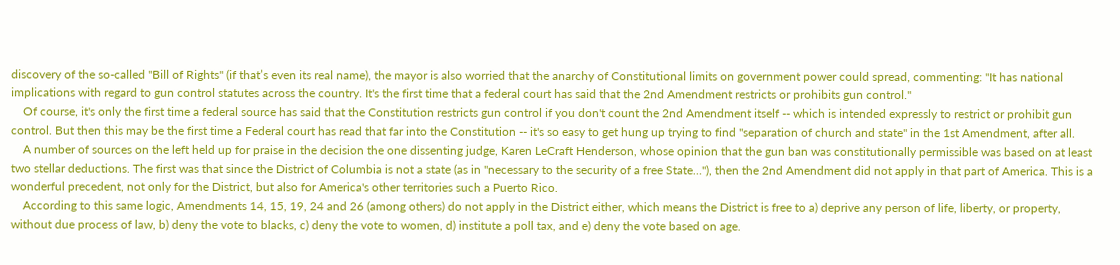discovery of the so-called "Bill of Rights" (if that’s even its real name), the mayor is also worried that the anarchy of Constitutional limits on government power could spread, commenting: "It has national implications with regard to gun control statutes across the country. It's the first time that a federal court has said that the 2nd Amendment restricts or prohibits gun control."
    Of course, it's only the first time a federal source has said that the Constitution restricts gun control if you don't count the 2nd Amendment itself -- which is intended expressly to restrict or prohibit gun control. But then this may be the first time a Federal court has read that far into the Constitution -- it's so easy to get hung up trying to find "separation of church and state" in the 1st Amendment, after all.
    A number of sources on the left held up for praise in the decision the one dissenting judge, Karen LeCraft Henderson, whose opinion that the gun ban was constitutionally permissible was based on at least two stellar deductions. The first was that since the District of Columbia is not a state (as in "necessary to the security of a free State…"), then the 2nd Amendment did not apply in that part of America. This is a wonderful precedent, not only for the District, but also for America's other territories such a Puerto Rico.
    According to this same logic, Amendments 14, 15, 19, 24 and 26 (among others) do not apply in the District either, which means the District is free to a) deprive any person of life, liberty, or property, without due process of law, b) deny the vote to blacks, c) deny the vote to women, d) institute a poll tax, and e) deny the vote based on age.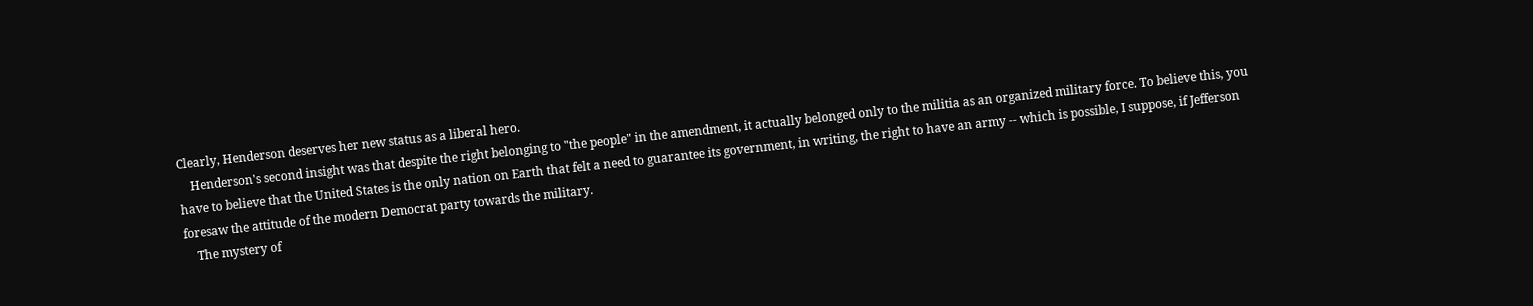Clearly, Henderson deserves her new status as a liberal hero.
    Henderson's second insight was that despite the right belonging to "the people" in the amendment, it actually belonged only to the militia as an organized military force. To believe this, you have to believe that the United States is the only nation on Earth that felt a need to guarantee its government, in writing, the right to have an army -- which is possible, I suppose, if Jefferson foresaw the attitude of the modern Democrat party towards the military.
    The mystery of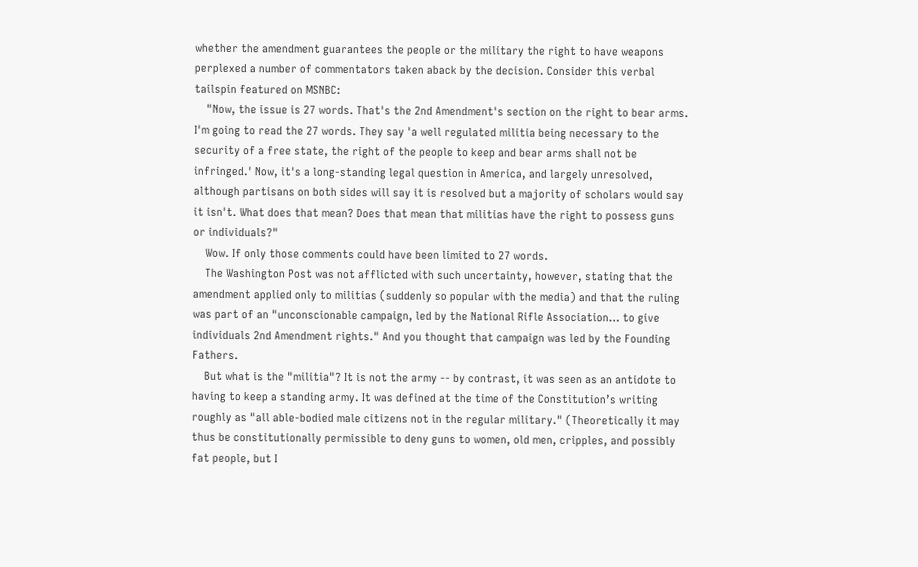whether the amendment guarantees the people or the military the right to have weapons perplexed a number of commentators taken aback by the decision. Consider this verbal tailspin featured on MSNBC:
    "Now, the issue is 27 words. That's the 2nd Amendment's section on the right to bear arms. I'm going to read the 27 words. They say 'a well regulated militia being necessary to the security of a free state, the right of the people to keep and bear arms shall not be infringed.' Now, it's a long-standing legal question in America, and largely unresolved, although partisans on both sides will say it is resolved but a majority of scholars would say it isn't. What does that mean? Does that mean that militias have the right to possess guns or individuals?"
    Wow. If only those comments could have been limited to 27 words.
    The Washington Post was not afflicted with such uncertainty, however, stating that the amendment applied only to militias (suddenly so popular with the media) and that the ruling was part of an "unconscionable campaign, led by the National Rifle Association… to give individuals 2nd Amendment rights." And you thought that campaign was led by the Founding Fathers.
    But what is the "militia"? It is not the army -- by contrast, it was seen as an antidote to having to keep a standing army. It was defined at the time of the Constitution’s writing roughly as "all able-bodied male citizens not in the regular military." (Theoretically it may thus be constitutionally permissible to deny guns to women, old men, cripples, and possibly fat people, but I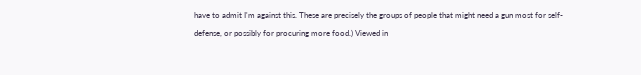have to admit I'm against this. These are precisely the groups of people that might need a gun most for self-defense, or possibly for procuring more food.) Viewed in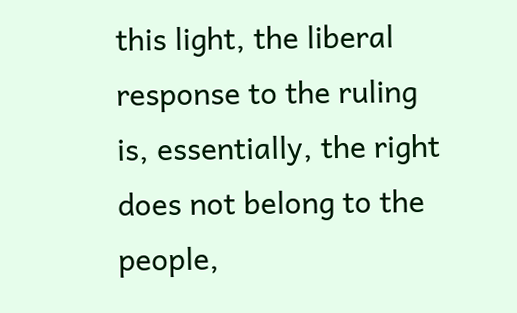this light, the liberal response to the ruling is, essentially, the right does not belong to the people,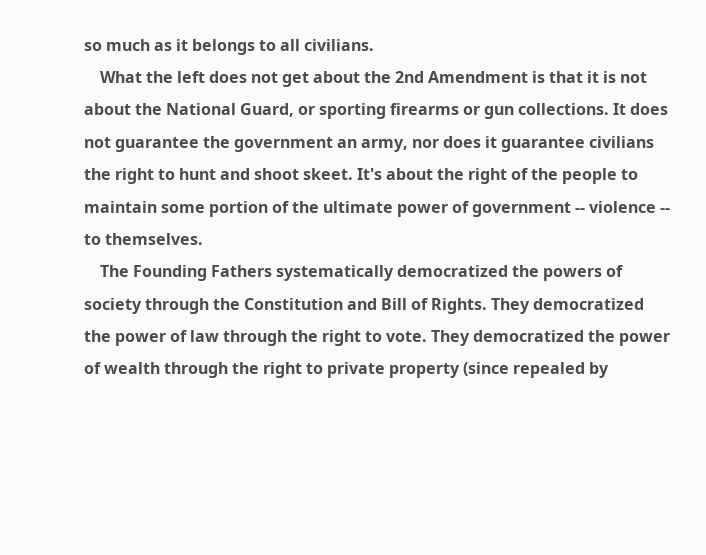so much as it belongs to all civilians.
    What the left does not get about the 2nd Amendment is that it is not about the National Guard, or sporting firearms or gun collections. It does not guarantee the government an army, nor does it guarantee civilians the right to hunt and shoot skeet. It's about the right of the people to maintain some portion of the ultimate power of government -- violence -- to themselves.
    The Founding Fathers systematically democratized the powers of society through the Constitution and Bill of Rights. They democratized the power of law through the right to vote. They democratized the power of wealth through the right to private property (since repealed by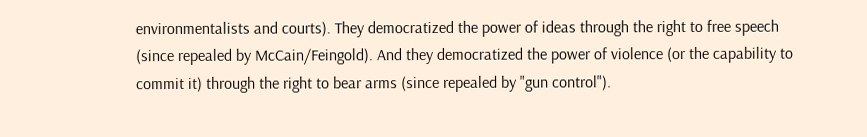environmentalists and courts). They democratized the power of ideas through the right to free speech (since repealed by McCain/Feingold). And they democratized the power of violence (or the capability to commit it) through the right to bear arms (since repealed by "gun control").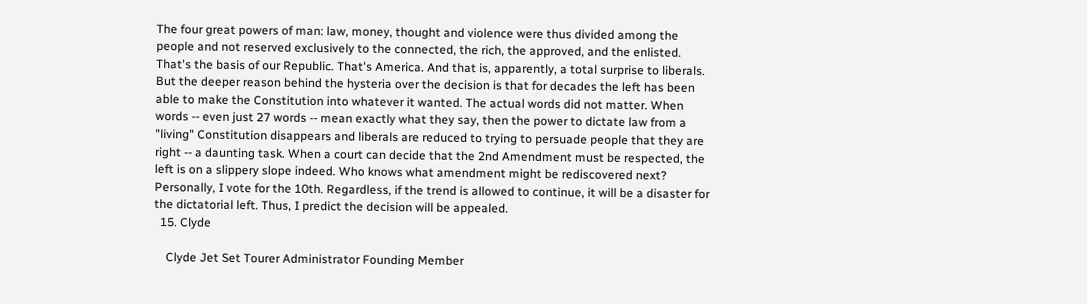The four great powers of man: law, money, thought and violence were thus divided among the people and not reserved exclusively to the connected, the rich, the approved, and the enlisted. That's the basis of our Republic. That's America. And that is, apparently, a total surprise to liberals. But the deeper reason behind the hysteria over the decision is that for decades the left has been able to make the Constitution into whatever it wanted. The actual words did not matter. When words -- even just 27 words -- mean exactly what they say, then the power to dictate law from a "living" Constitution disappears and liberals are reduced to trying to persuade people that they are right -- a daunting task. When a court can decide that the 2nd Amendment must be respected, the left is on a slippery slope indeed. Who knows what amendment might be rediscovered next? Personally, I vote for the 10th. Regardless, if the trend is allowed to continue, it will be a disaster for the dictatorial left. Thus, I predict the decision will be appealed.
  15. Clyde

    Clyde Jet Set Tourer Administrator Founding Member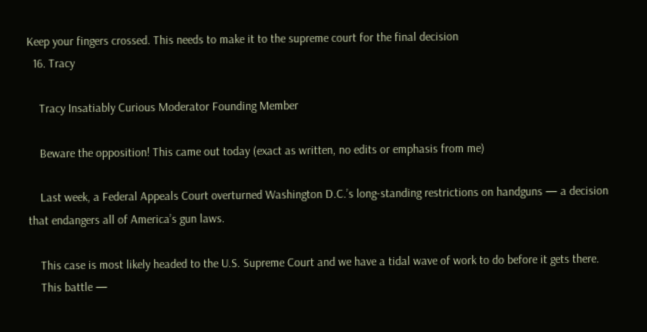Keep your fingers crossed. This needs to make it to the supreme court for the final decision
  16. Tracy

    Tracy Insatiably Curious Moderator Founding Member

    Beware the opposition! This came out today (exact as written, no edits or emphasis from me)

    Last week, a Federal Appeals Court overturned Washington D.C.’s long-standing restrictions on handguns — a decision that endangers all of America’s gun laws.

    This case is most likely headed to the U.S. Supreme Court and we have a tidal wave of work to do before it gets there.
    This battle —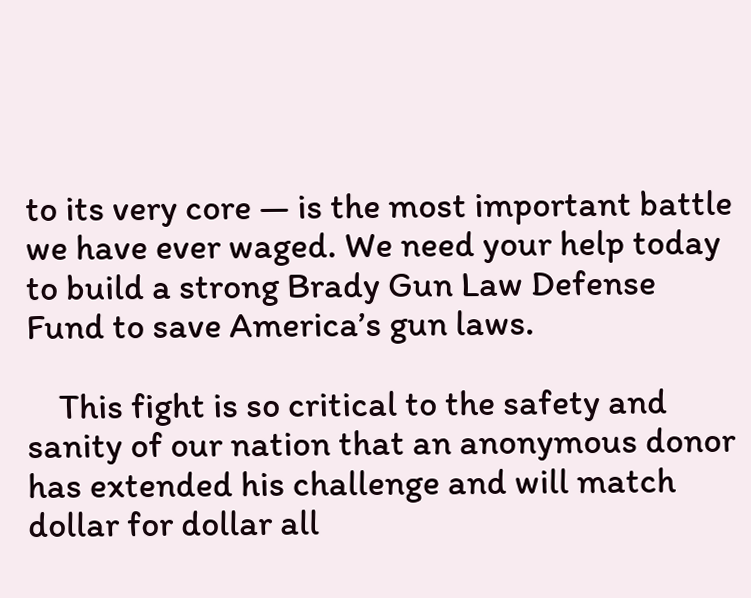to its very core — is the most important battle we have ever waged. We need your help today to build a strong Brady Gun Law Defense Fund to save America’s gun laws.

    This fight is so critical to the safety and sanity of our nation that an anonymous donor has extended his challenge and will match dollar for dollar all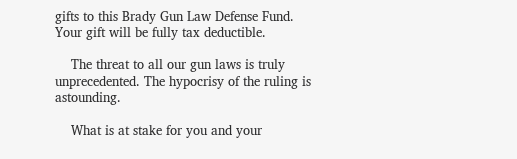gifts to this Brady Gun Law Defense Fund. Your gift will be fully tax deductible.

    The threat to all our gun laws is truly unprecedented. The hypocrisy of the ruling is astounding.

    What is at stake for you and your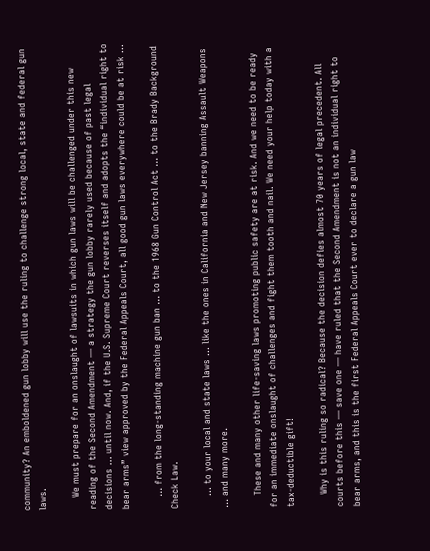community? An emboldened gun lobby will use the ruling to challenge strong local, state and federal gun laws.

    We must prepare for an onslaught of lawsuits in which gun laws will be challenged under this new reading of the Second Amendment — a strategy the gun lobby rarely used because of past legal decisions … until now. And, if the U.S. Supreme Court reverses itself and adopts the “individual right to bear arms” view approved by the Federal Appeals Court, all good gun laws everywhere could be at risk …

    ... from the long-standing machine gun ban … to the 1968 Gun Control Act … to the Brady Background Check Law.

    … to your local and state laws … like the ones in California and New Jersey banning Assault Weapons … and many more.

    These and many other life-saving laws promoting public safety are at risk. And we need to be ready for an immediate onslaught of challenges and fight them tooth and nail. We need your help today with a tax-deductible gift!

    Why is this ruling so radical? Because the decision defies almost 70 years of legal precedent. All courts before this — save one — have ruled that the Second Amendment is not an individual right to bear arms, and this is the first Federal Appeals Court ever to declare a gun law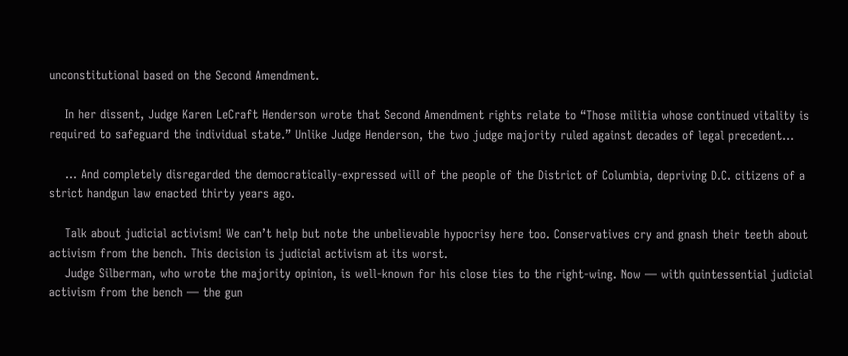unconstitutional based on the Second Amendment.

    In her dissent, Judge Karen LeCraft Henderson wrote that Second Amendment rights relate to “Those militia whose continued vitality is required to safeguard the individual state.” Unlike Judge Henderson, the two judge majority ruled against decades of legal precedent…

    … And completely disregarded the democratically-expressed will of the people of the District of Columbia, depriving D.C. citizens of a strict handgun law enacted thirty years ago.

    Talk about judicial activism! We can’t help but note the unbelievable hypocrisy here too. Conservatives cry and gnash their teeth about activism from the bench. This decision is judicial activism at its worst.
    Judge Silberman, who wrote the majority opinion, is well-known for his close ties to the right-wing. Now — with quintessential judicial activism from the bench — the gun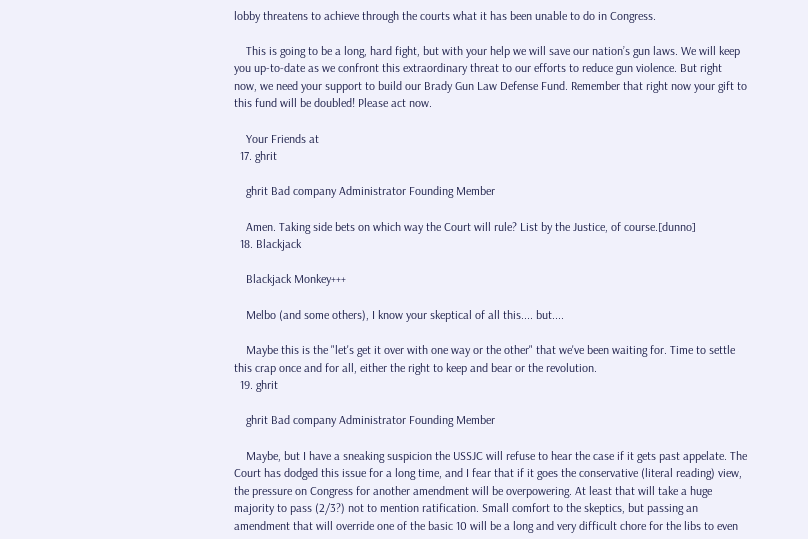lobby threatens to achieve through the courts what it has been unable to do in Congress.

    This is going to be a long, hard fight, but with your help we will save our nation’s gun laws. We will keep you up-to-date as we confront this extraordinary threat to our efforts to reduce gun violence. But right now, we need your support to build our Brady Gun Law Defense Fund. Remember that right now your gift to this fund will be doubled! Please act now.

    Your Friends at
  17. ghrit

    ghrit Bad company Administrator Founding Member

    Amen. Taking side bets on which way the Court will rule? List by the Justice, of course.[dunno]
  18. Blackjack

    Blackjack Monkey+++

    Melbo (and some others), I know your skeptical of all this.... but....

    Maybe this is the "let's get it over with one way or the other" that we've been waiting for. Time to settle this crap once and for all, either the right to keep and bear or the revolution.
  19. ghrit

    ghrit Bad company Administrator Founding Member

    Maybe, but I have a sneaking suspicion the USSJC will refuse to hear the case if it gets past appelate. The Court has dodged this issue for a long time, and I fear that if it goes the conservative (literal reading) view, the pressure on Congress for another amendment will be overpowering. At least that will take a huge majority to pass (2/3?) not to mention ratification. Small comfort to the skeptics, but passing an amendment that will override one of the basic 10 will be a long and very difficult chore for the libs to even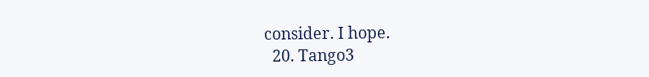consider. I hope.
  20. Tango3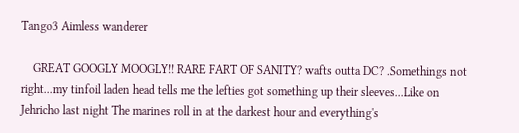Tango3 Aimless wanderer

    GREAT GOOGLY MOOGLY!! RARE FART OF SANITY? wafts outta DC? .Somethings not right...my tinfoil laden head tells me the lefties got something up their sleeves...Like on Jehricho last night The marines roll in at the darkest hour and everything's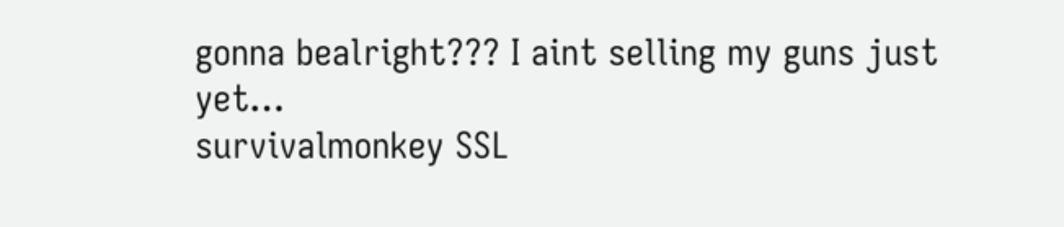gonna bealright??? I aint selling my guns just yet...
survivalmonkey SSL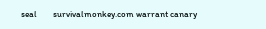seal        survivalmonkey.com warrant canary